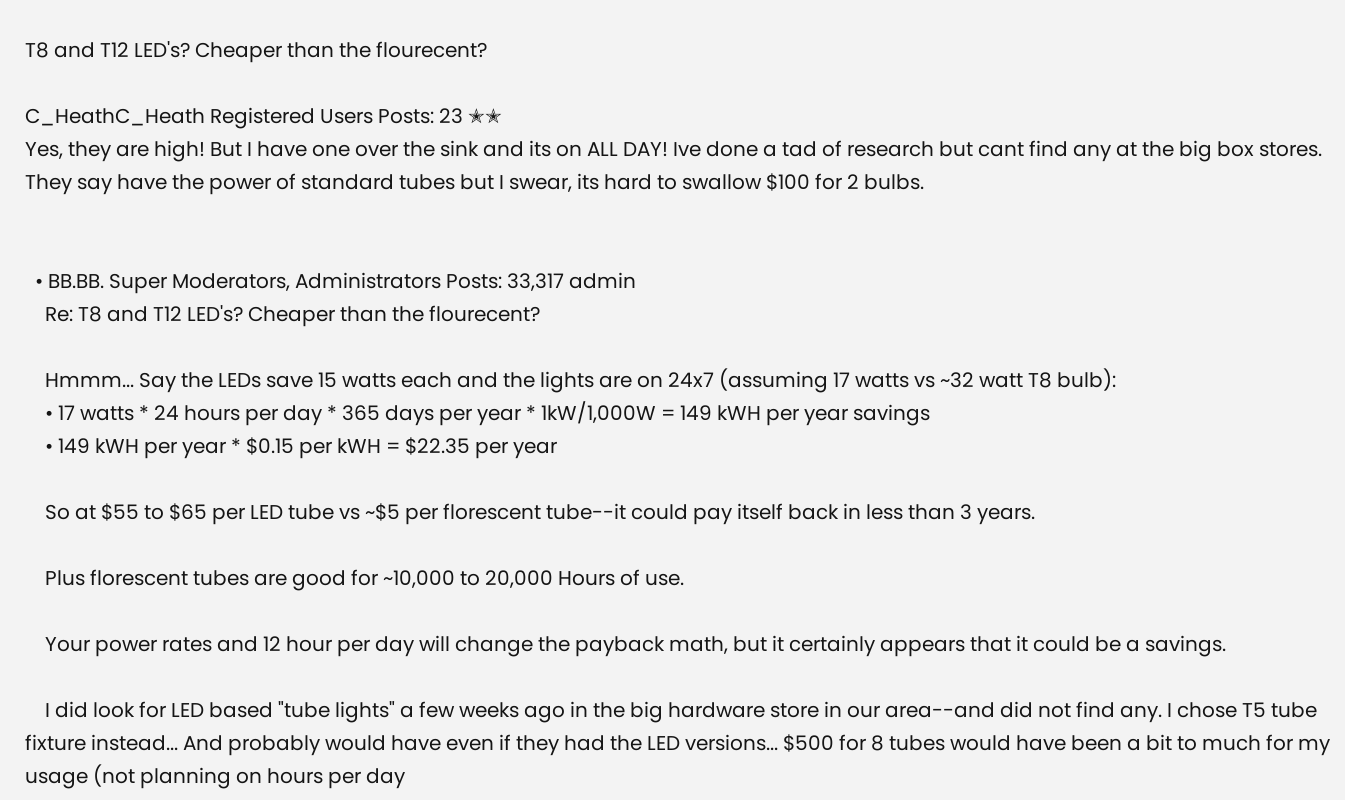T8 and T12 LED's? Cheaper than the flourecent?

C_HeathC_Heath Registered Users Posts: 23 ✭✭
Yes, they are high! But I have one over the sink and its on ALL DAY! Ive done a tad of research but cant find any at the big box stores. They say have the power of standard tubes but I swear, its hard to swallow $100 for 2 bulbs.


  • BB.BB. Super Moderators, Administrators Posts: 33,317 admin
    Re: T8 and T12 LED's? Cheaper than the flourecent?

    Hmmm... Say the LEDs save 15 watts each and the lights are on 24x7 (assuming 17 watts vs ~32 watt T8 bulb):
    • 17 watts * 24 hours per day * 365 days per year * 1kW/1,000W = 149 kWH per year savings
    • 149 kWH per year * $0.15 per kWH = $22.35 per year

    So at $55 to $65 per LED tube vs ~$5 per florescent tube--it could pay itself back in less than 3 years.

    Plus florescent tubes are good for ~10,000 to 20,000 Hours of use.

    Your power rates and 12 hour per day will change the payback math, but it certainly appears that it could be a savings.

    I did look for LED based "tube lights" a few weeks ago in the big hardware store in our area--and did not find any. I chose T5 tube fixture instead... And probably would have even if they had the LED versions... $500 for 8 tubes would have been a bit to much for my usage (not planning on hours per day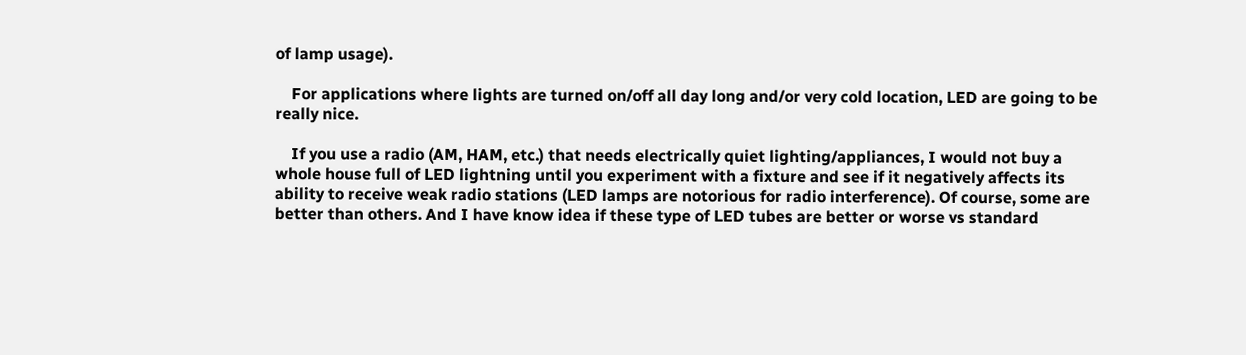of lamp usage).

    For applications where lights are turned on/off all day long and/or very cold location, LED are going to be really nice.

    If you use a radio (AM, HAM, etc.) that needs electrically quiet lighting/appliances, I would not buy a whole house full of LED lightning until you experiment with a fixture and see if it negatively affects its ability to receive weak radio stations (LED lamps are notorious for radio interference). Of course, some are better than others. And I have know idea if these type of LED tubes are better or worse vs standard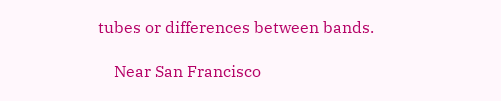tubes or differences between bands.

    Near San Francisco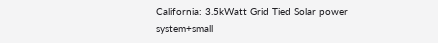California: 3.5kWatt Grid Tied Solar power system+small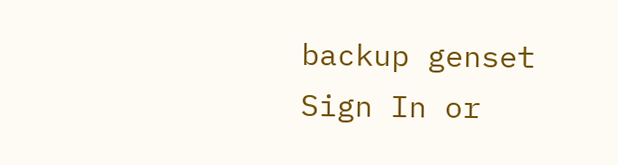backup genset
Sign In or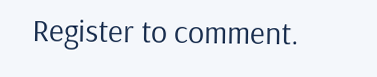Register to comment.